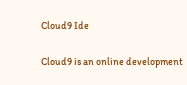Cloud9 Ide

Cloud9 is an online development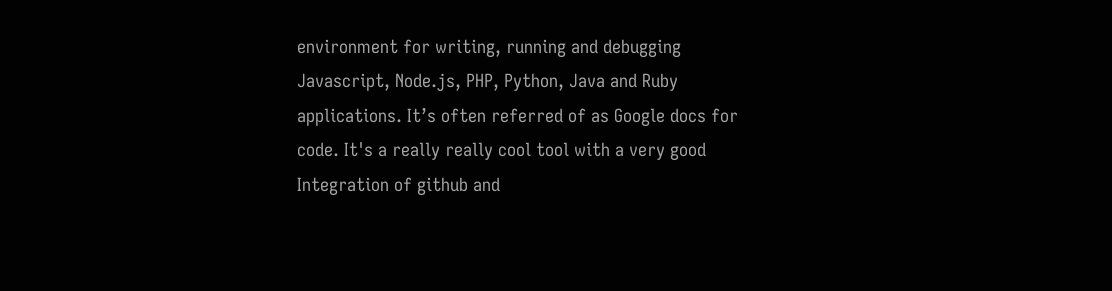environment for writing, running and debugging Javascript, Node.js, PHP, Python, Java and Ruby applications. It’s often referred of as Google docs for code. It's a really really cool tool with a very good Integration of github and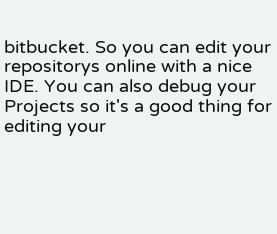bitbucket. So you can edit your repositorys online with a nice IDE. You can also debug your Projects so it's a good thing for editing your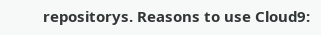repositorys. Reasons to use Cloud9: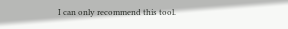I can only recommend this tool.